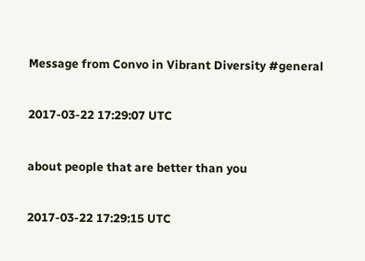Message from Convo in Vibrant Diversity #general

2017-03-22 17:29:07 UTC

about people that are better than you

2017-03-22 17:29:15 UTC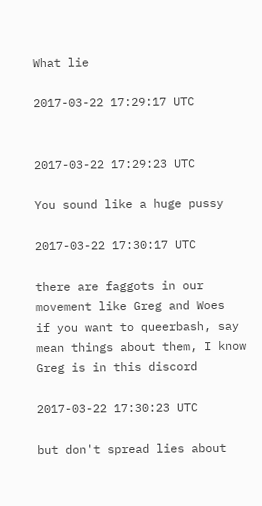What lie

2017-03-22 17:29:17 UTC


2017-03-22 17:29:23 UTC

You sound like a huge pussy

2017-03-22 17:30:17 UTC

there are faggots in our movement like Greg and Woes
if you want to queerbash, say mean things about them, I know Greg is in this discord

2017-03-22 17:30:23 UTC

but don't spread lies about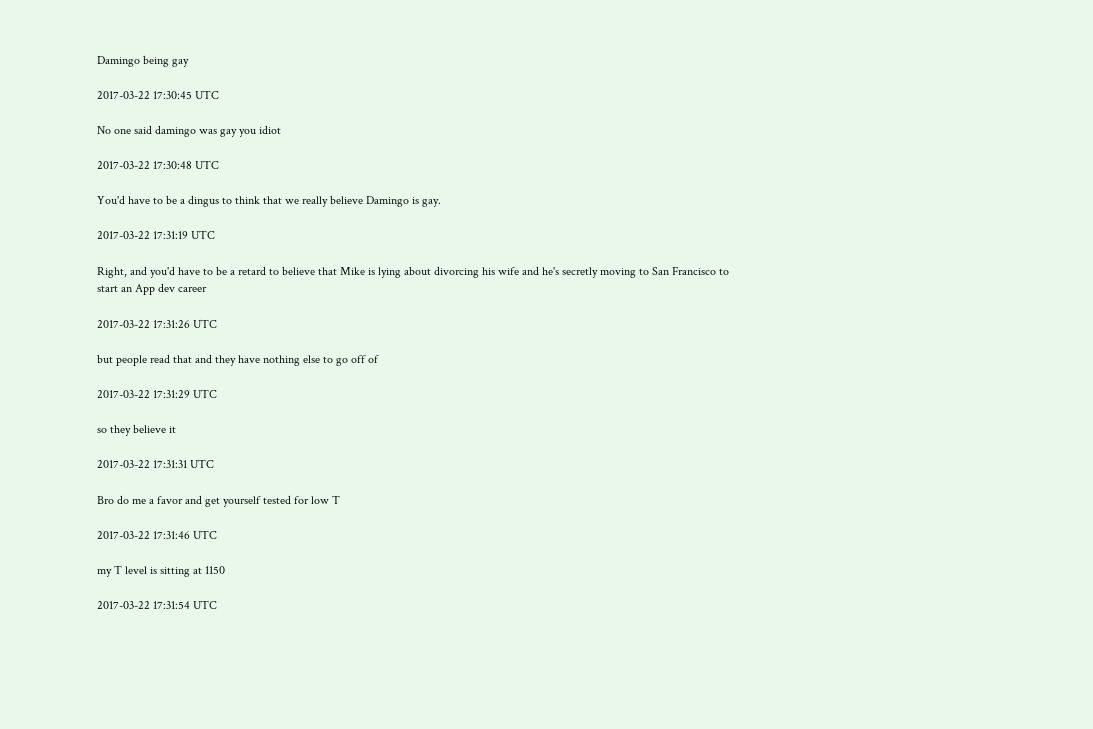Damingo being gay

2017-03-22 17:30:45 UTC

No one said damingo was gay you idiot

2017-03-22 17:30:48 UTC

You'd have to be a dingus to think that we really believe Damingo is gay.

2017-03-22 17:31:19 UTC

Right, and you'd have to be a retard to believe that Mike is lying about divorcing his wife and he's secretly moving to San Francisco to start an App dev career

2017-03-22 17:31:26 UTC

but people read that and they have nothing else to go off of

2017-03-22 17:31:29 UTC

so they believe it

2017-03-22 17:31:31 UTC

Bro do me a favor and get yourself tested for low T

2017-03-22 17:31:46 UTC

my T level is sitting at 1150

2017-03-22 17:31:54 UTC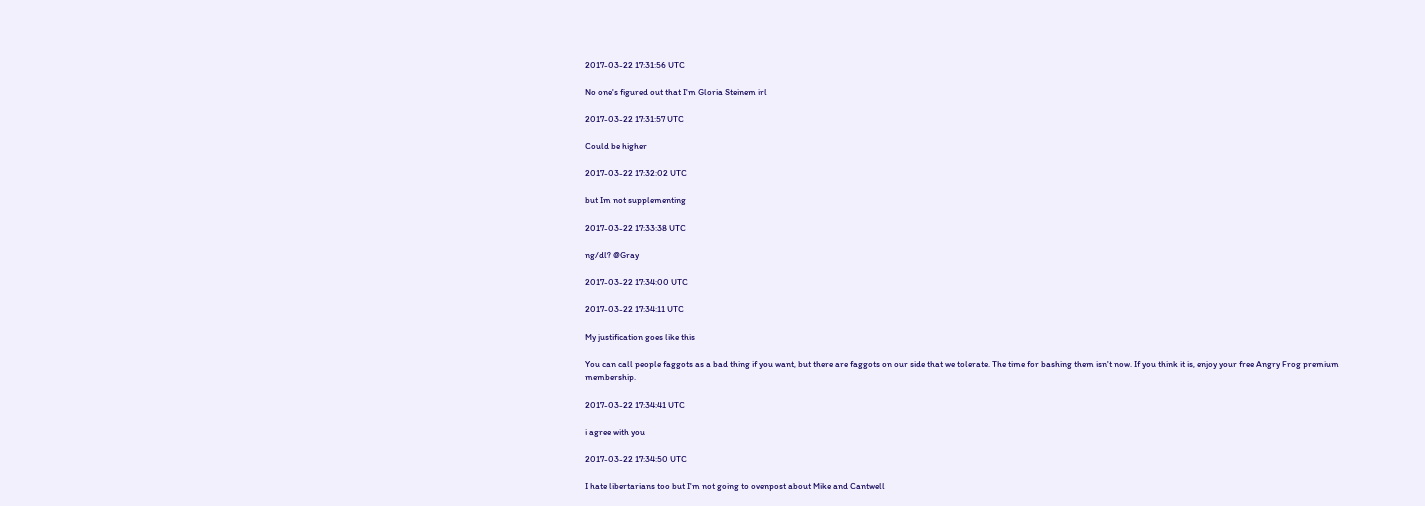2017-03-22 17:31:56 UTC

No one's figured out that I'm Gloria Steinem irl

2017-03-22 17:31:57 UTC

Could be higher

2017-03-22 17:32:02 UTC

but Im not supplementing

2017-03-22 17:33:38 UTC

ng/dl? @Gray

2017-03-22 17:34:00 UTC

2017-03-22 17:34:11 UTC

My justification goes like this

You can call people faggots as a bad thing if you want, but there are faggots on our side that we tolerate. The time for bashing them isn't now. If you think it is, enjoy your free Angry Frog premium membership.

2017-03-22 17:34:41 UTC

i agree with you

2017-03-22 17:34:50 UTC

I hate libertarians too but I'm not going to ovenpost about Mike and Cantwell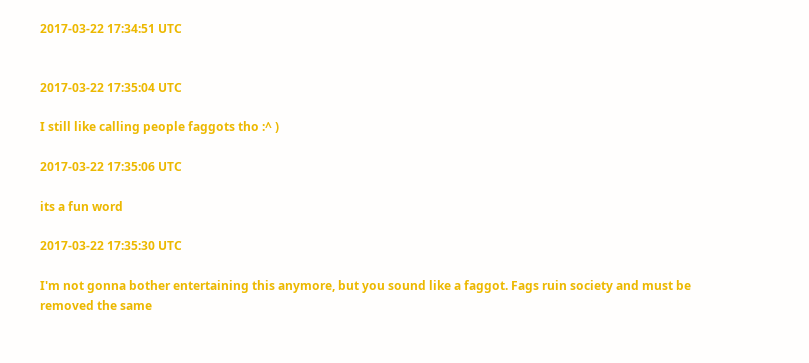2017-03-22 17:34:51 UTC


2017-03-22 17:35:04 UTC

I still like calling people faggots tho :^ )

2017-03-22 17:35:06 UTC

its a fun word

2017-03-22 17:35:30 UTC

I'm not gonna bother entertaining this anymore, but you sound like a faggot. Fags ruin society and must be removed the same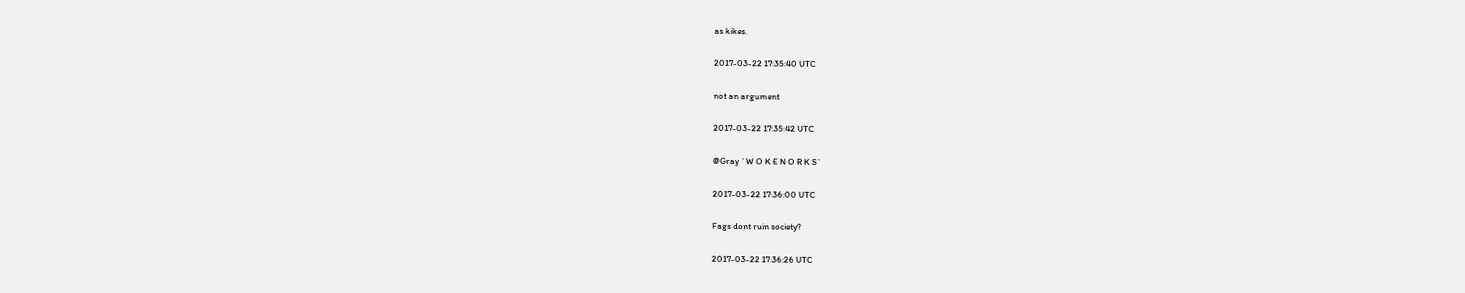as kikes.

2017-03-22 17:35:40 UTC

not an argument

2017-03-22 17:35:42 UTC

@Gray `W O K E N O R K S`

2017-03-22 17:36:00 UTC

Fags dont ruin society?

2017-03-22 17:36:26 UTC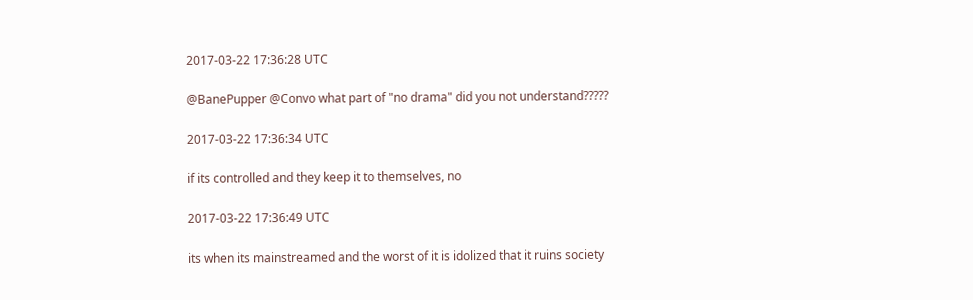2017-03-22 17:36:28 UTC

@BanePupper @Convo what part of "no drama" did you not understand?????

2017-03-22 17:36:34 UTC

if its controlled and they keep it to themselves, no

2017-03-22 17:36:49 UTC

its when its mainstreamed and the worst of it is idolized that it ruins society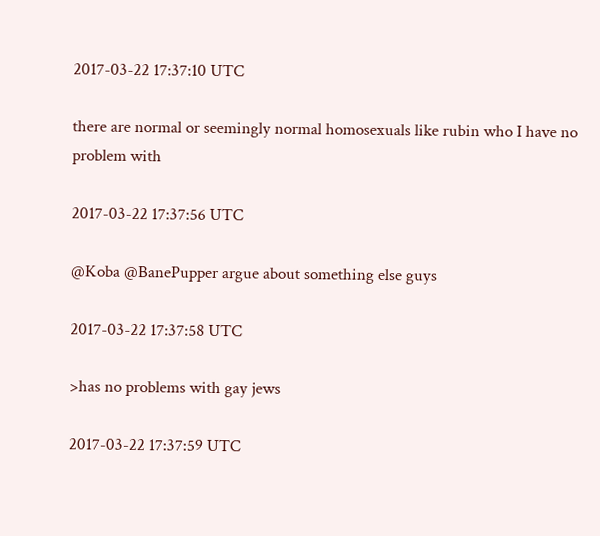2017-03-22 17:37:10 UTC

there are normal or seemingly normal homosexuals like rubin who I have no problem with

2017-03-22 17:37:56 UTC

@Koba @BanePupper argue about something else guys

2017-03-22 17:37:58 UTC

>has no problems with gay jews

2017-03-22 17:37:59 UTC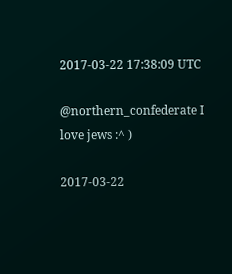2017-03-22 17:38:09 UTC

@northern_confederate I love jews :^ )

2017-03-22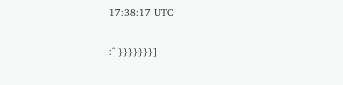17:38:17 UTC

:^ }}}}}}}]